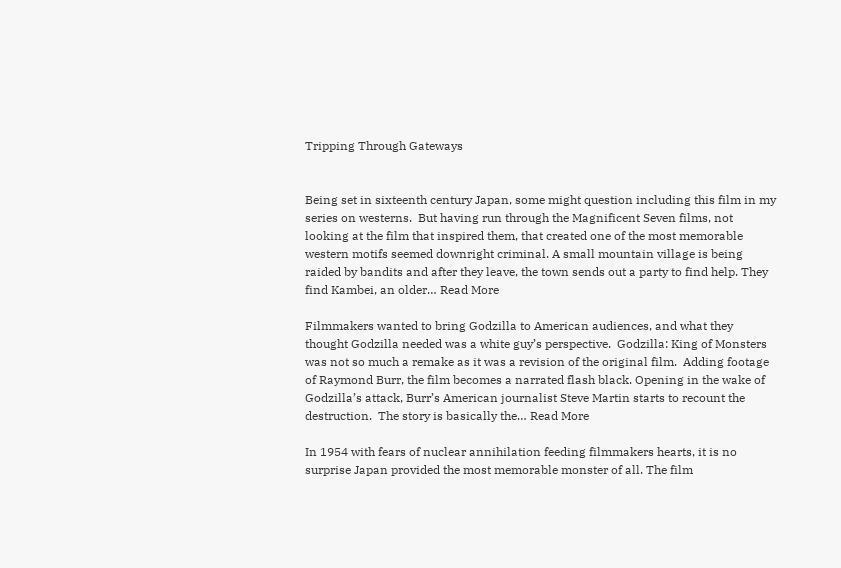Tripping Through Gateways


Being set in sixteenth century Japan, some might question including this film in my series on westerns.  But having run through the Magnificent Seven films, not looking at the film that inspired them, that created one of the most memorable western motifs seemed downright criminal. A small mountain village is being raided by bandits and after they leave, the town sends out a party to find help. They find Kambei, an older… Read More

Filmmakers wanted to bring Godzilla to American audiences, and what they thought Godzilla needed was a white guy’s perspective.  Godzilla: King of Monsters was not so much a remake as it was a revision of the original film.  Adding footage of Raymond Burr, the film becomes a narrated flash black. Opening in the wake of Godzilla’s attack, Burr’s American journalist Steve Martin starts to recount the destruction.  The story is basically the… Read More

In 1954 with fears of nuclear annihilation feeding filmmakers hearts, it is no surprise Japan provided the most memorable monster of all. The film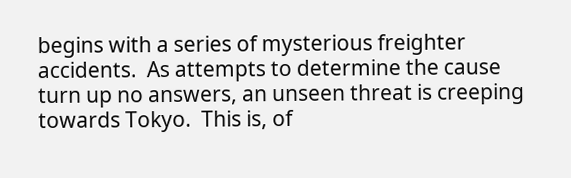begins with a series of mysterious freighter accidents.  As attempts to determine the cause turn up no answers, an unseen threat is creeping towards Tokyo.  This is, of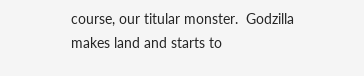course, our titular monster.  Godzilla makes land and starts to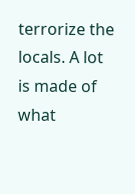terrorize the locals. A lot is made of what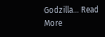Godzilla… Read More